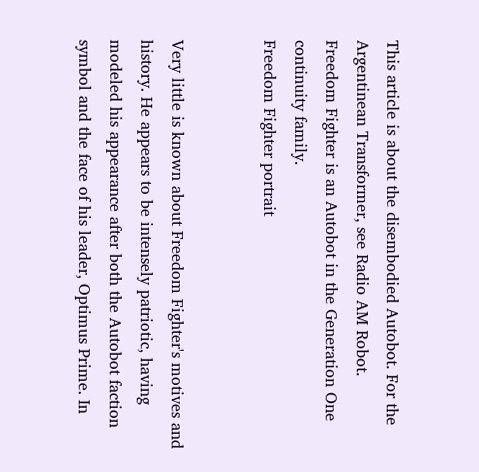This article is about the disembodied Autobot. For the Argentinean Transformer, see Radio AM Robot.
Freedom Fighter is an Autobot in the Generation One continuity family.
Freedom Fighter portrait


Very little is known about Freedom Fighter's motives and history. He appears to be intensely patriotic, having modeled his appearance after both the Autobot faction symbol and the face of his leader, Optimus Prime. In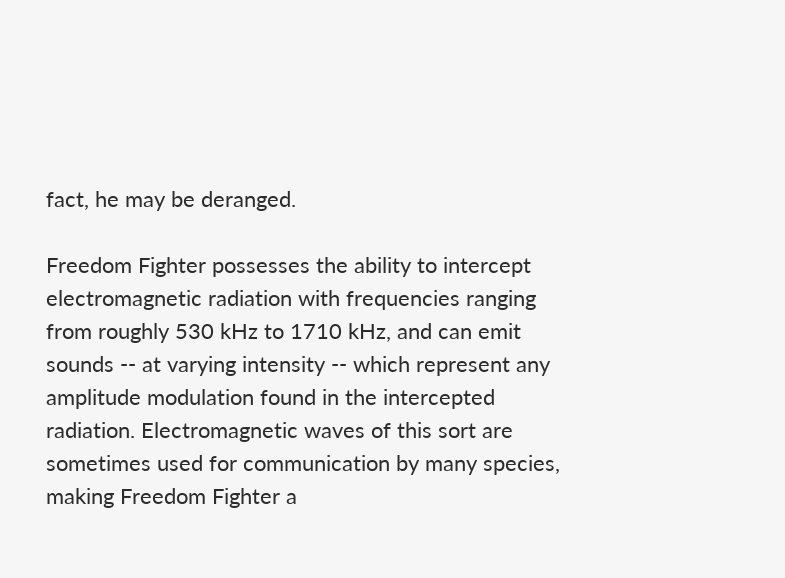fact, he may be deranged.

Freedom Fighter possesses the ability to intercept electromagnetic radiation with frequencies ranging from roughly 530 kHz to 1710 kHz, and can emit sounds -- at varying intensity -- which represent any amplitude modulation found in the intercepted radiation. Electromagnetic waves of this sort are sometimes used for communication by many species, making Freedom Fighter a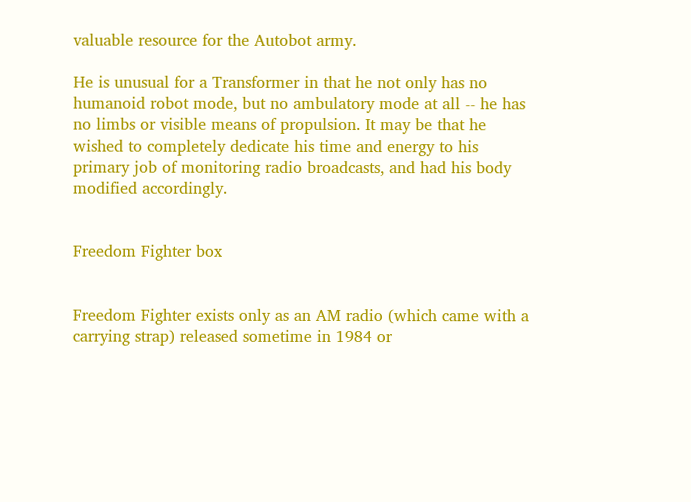valuable resource for the Autobot army.

He is unusual for a Transformer in that he not only has no humanoid robot mode, but no ambulatory mode at all -- he has no limbs or visible means of propulsion. It may be that he wished to completely dedicate his time and energy to his primary job of monitoring radio broadcasts, and had his body modified accordingly.


Freedom Fighter box


Freedom Fighter exists only as an AM radio (which came with a carrying strap) released sometime in 1984 or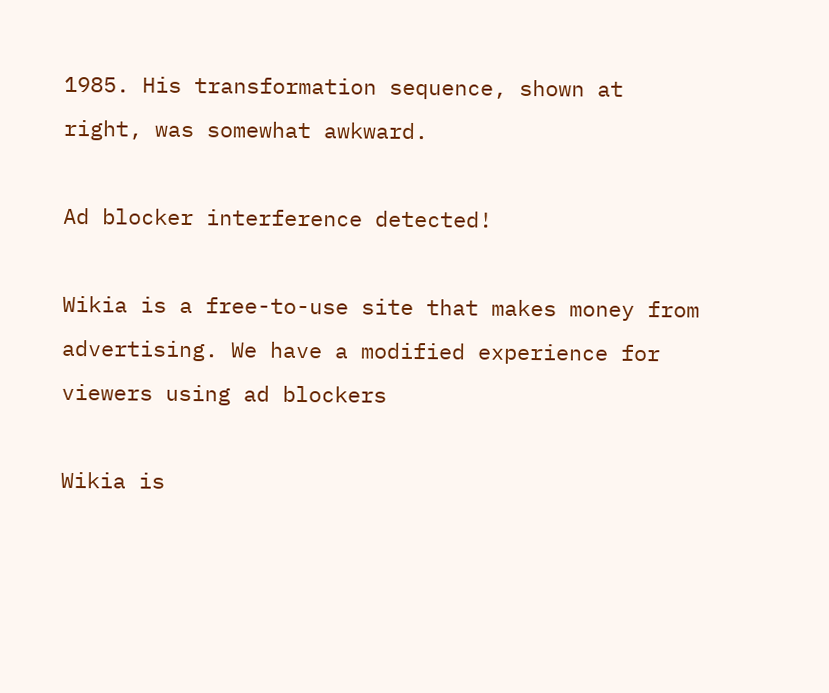1985. His transformation sequence, shown at right, was somewhat awkward.

Ad blocker interference detected!

Wikia is a free-to-use site that makes money from advertising. We have a modified experience for viewers using ad blockers

Wikia is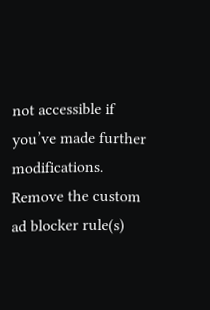not accessible if you’ve made further modifications. Remove the custom ad blocker rule(s)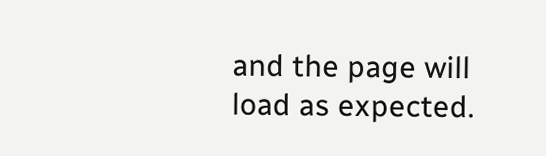and the page will load as expected.